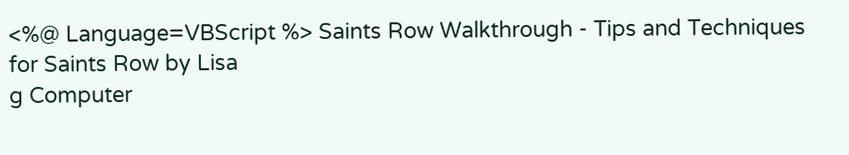<%@ Language=VBScript %> Saints Row Walkthrough - Tips and Techniques for Saints Row by Lisa
g Computer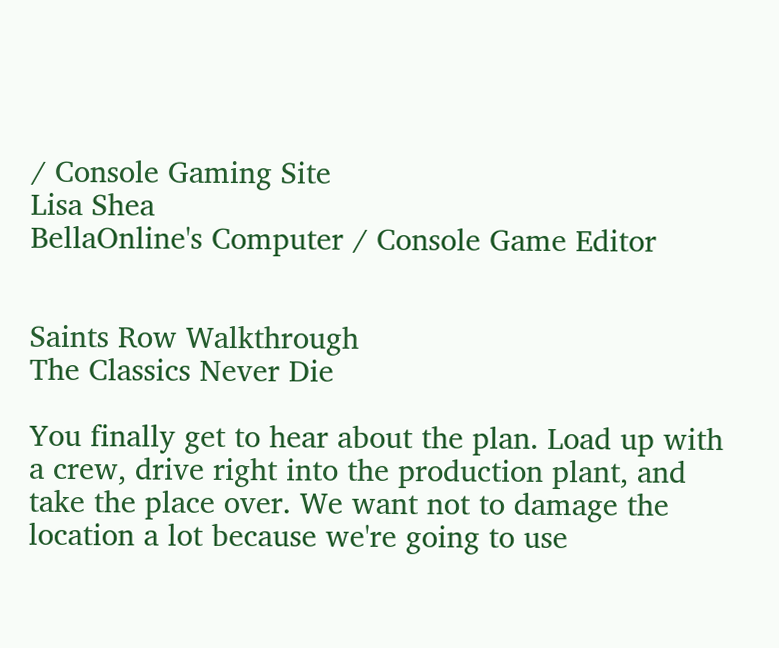/ Console Gaming Site
Lisa Shea
BellaOnline's Computer / Console Game Editor


Saints Row Walkthrough
The Classics Never Die

You finally get to hear about the plan. Load up with a crew, drive right into the production plant, and take the place over. We want not to damage the location a lot because we're going to use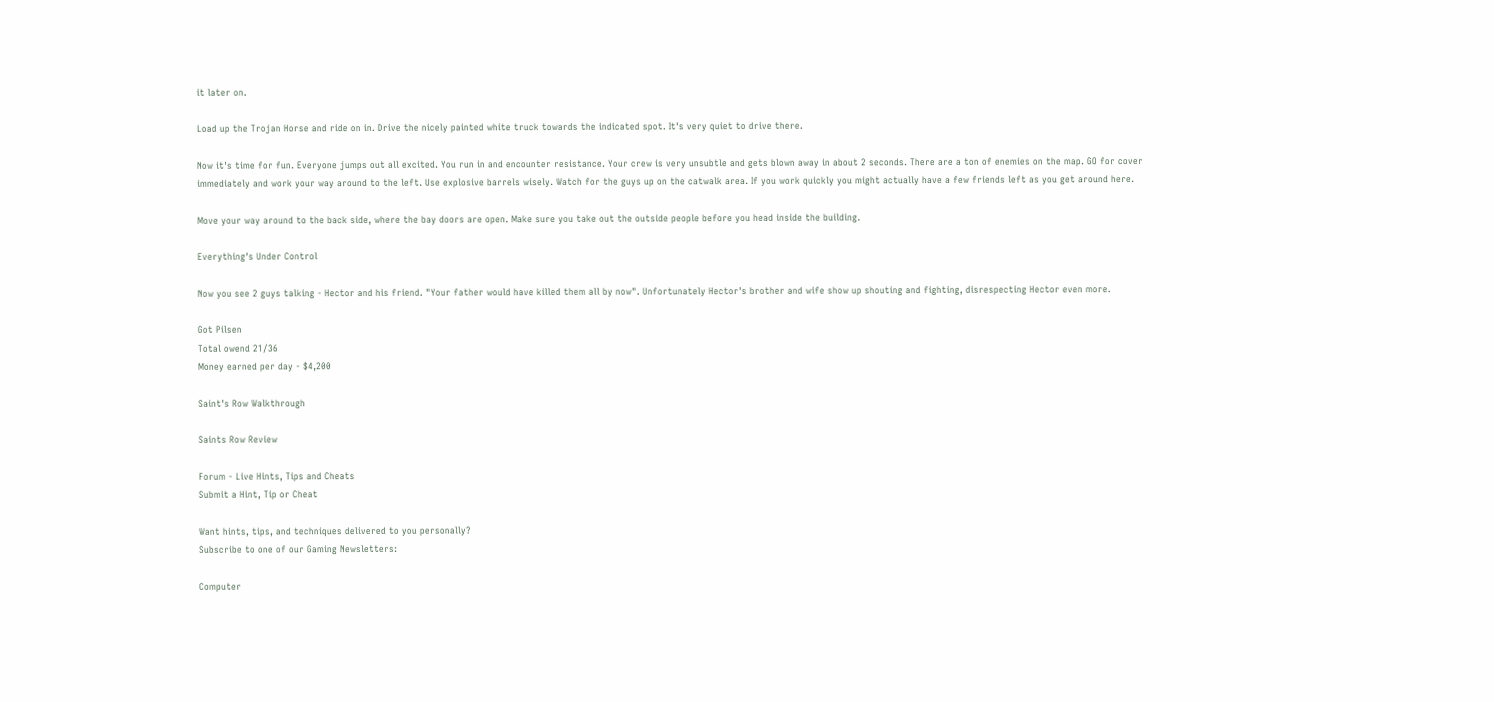it later on.

Load up the Trojan Horse and ride on in. Drive the nicely painted white truck towards the indicated spot. It's very quiet to drive there.

Now it's time for fun. Everyone jumps out all excited. You run in and encounter resistance. Your crew is very unsubtle and gets blown away in about 2 seconds. There are a ton of enemies on the map. GO for cover immediately and work your way around to the left. Use explosive barrels wisely. Watch for the guys up on the catwalk area. If you work quickly you might actually have a few friends left as you get around here.

Move your way around to the back side, where the bay doors are open. Make sure you take out the outside people before you head inside the building.

Everything's Under Control

Now you see 2 guys talking - Hector and his friend. "Your father would have killed them all by now". Unfortunately Hector's brother and wife show up shouting and fighting, disrespecting Hector even more.

Got Pilsen
Total owend 21/36
Money earned per day - $4,200

Saint's Row Walkthrough

Saints Row Review

Forum - Live Hints, Tips and Cheats
Submit a Hint, Tip or Cheat

Want hints, tips, and techniques delivered to you personally?
Subscribe to one of our Gaming Newsletters:

Computer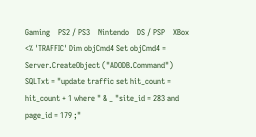Gaming    PS2 / PS3    Nintendo    DS / PSP    XBox
<% 'TRAFFIC' Dim objCmd4 Set objCmd4 = Server.CreateObject ("ADODB.Command") SQLTxt = "update traffic set hit_count = hit_count + 1 where " & _ "site_id = 283 and page_id = 179 ;"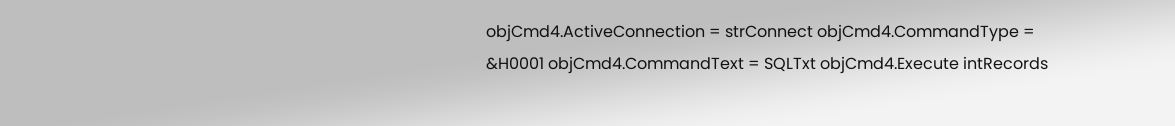objCmd4.ActiveConnection = strConnect objCmd4.CommandType = &H0001 objCmd4.CommandText = SQLTxt objCmd4.Execute intRecords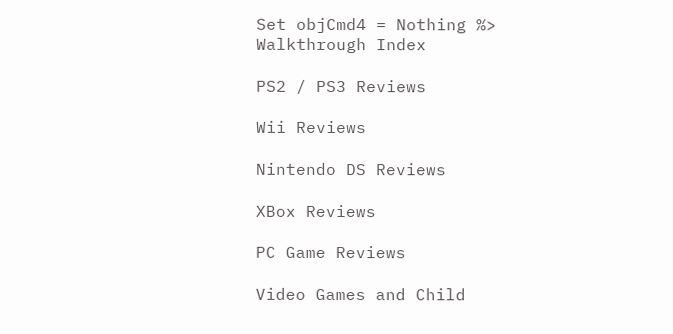Set objCmd4 = Nothing %>
Walkthrough Index

PS2 / PS3 Reviews

Wii Reviews

Nintendo DS Reviews

XBox Reviews

PC Game Reviews

Video Games and Child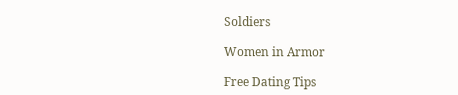Soldiers

Women in Armor

Free Dating Tips